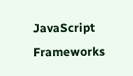JavaScript Frameworks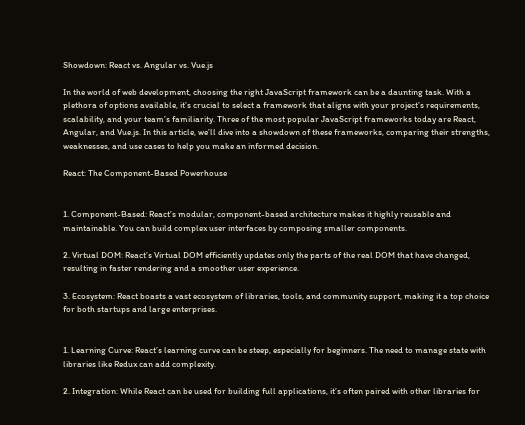Showdown: React vs. Angular vs. Vue.js

In the world of web development, choosing the right JavaScript framework can be a daunting task. With a plethora of options available, it’s crucial to select a framework that aligns with your project’s requirements, scalability, and your team’s familiarity. Three of the most popular JavaScript frameworks today are React, Angular, and Vue.js. In this article, we’ll dive into a showdown of these frameworks, comparing their strengths, weaknesses, and use cases to help you make an informed decision.

React: The Component-Based Powerhouse


1. Component-Based: React’s modular, component-based architecture makes it highly reusable and maintainable. You can build complex user interfaces by composing smaller components.

2. Virtual DOM: React’s Virtual DOM efficiently updates only the parts of the real DOM that have changed, resulting in faster rendering and a smoother user experience.

3. Ecosystem: React boasts a vast ecosystem of libraries, tools, and community support, making it a top choice for both startups and large enterprises.


1. Learning Curve: React’s learning curve can be steep, especially for beginners. The need to manage state with libraries like Redux can add complexity.

2. Integration: While React can be used for building full applications, it’s often paired with other libraries for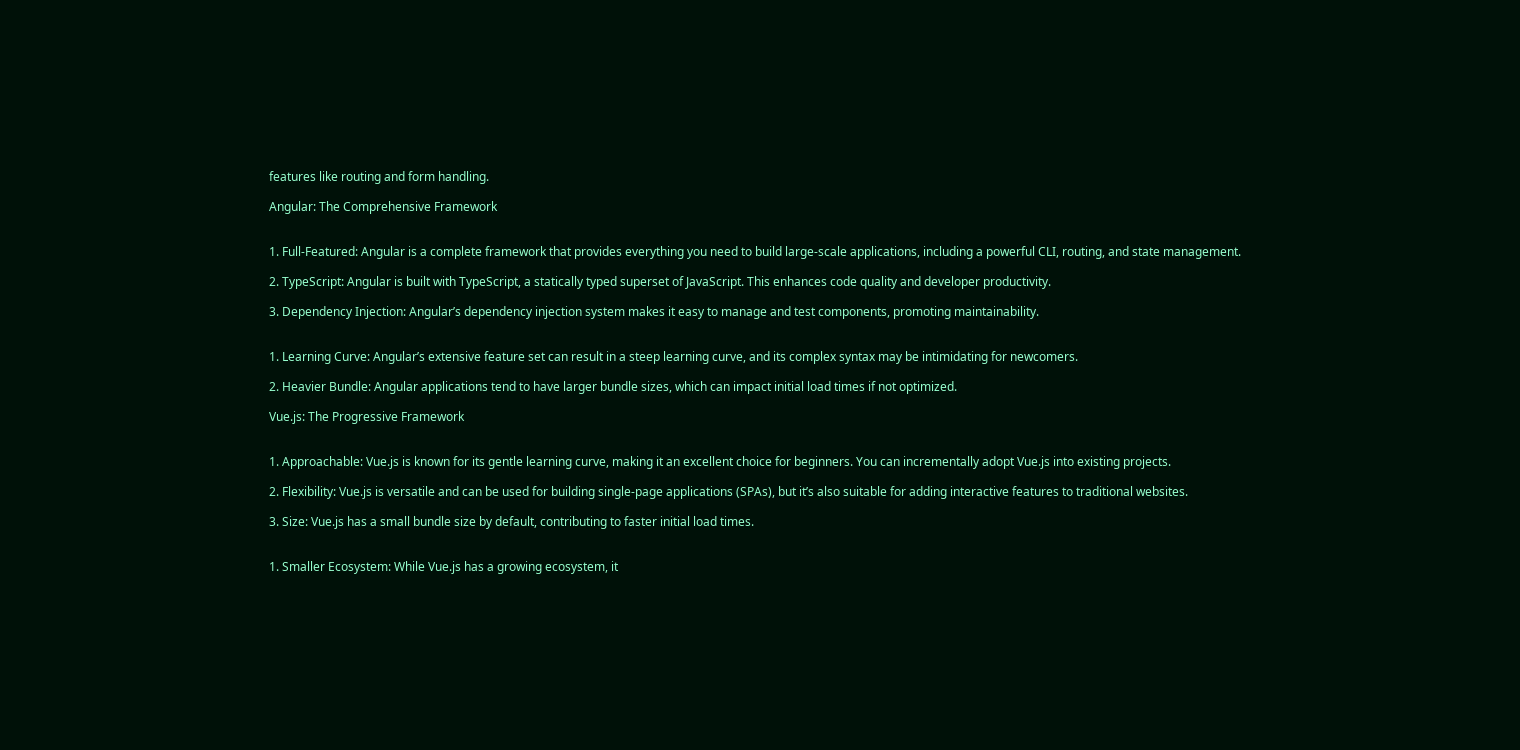features like routing and form handling.

Angular: The Comprehensive Framework


1. Full-Featured: Angular is a complete framework that provides everything you need to build large-scale applications, including a powerful CLI, routing, and state management.

2. TypeScript: Angular is built with TypeScript, a statically typed superset of JavaScript. This enhances code quality and developer productivity.

3. Dependency Injection: Angular’s dependency injection system makes it easy to manage and test components, promoting maintainability.


1. Learning Curve: Angular’s extensive feature set can result in a steep learning curve, and its complex syntax may be intimidating for newcomers.

2. Heavier Bundle: Angular applications tend to have larger bundle sizes, which can impact initial load times if not optimized.

Vue.js: The Progressive Framework


1. Approachable: Vue.js is known for its gentle learning curve, making it an excellent choice for beginners. You can incrementally adopt Vue.js into existing projects.

2. Flexibility: Vue.js is versatile and can be used for building single-page applications (SPAs), but it’s also suitable for adding interactive features to traditional websites.

3. Size: Vue.js has a small bundle size by default, contributing to faster initial load times.


1. Smaller Ecosystem: While Vue.js has a growing ecosystem, it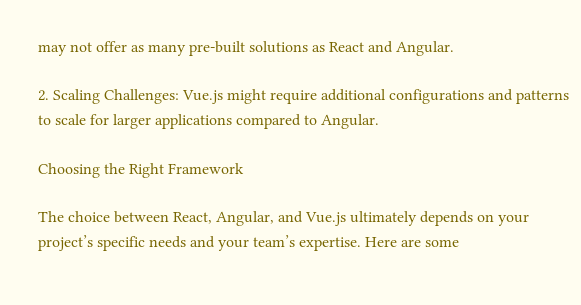may not offer as many pre-built solutions as React and Angular.

2. Scaling Challenges: Vue.js might require additional configurations and patterns to scale for larger applications compared to Angular.

Choosing the Right Framework

The choice between React, Angular, and Vue.js ultimately depends on your project’s specific needs and your team’s expertise. Here are some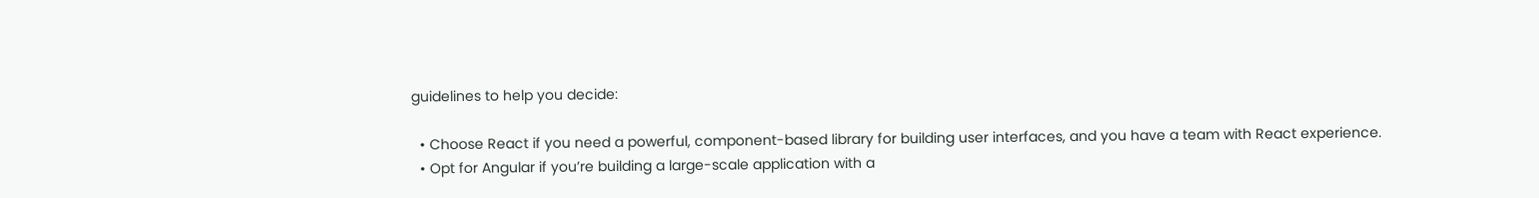guidelines to help you decide:

  • Choose React if you need a powerful, component-based library for building user interfaces, and you have a team with React experience.
  • Opt for Angular if you’re building a large-scale application with a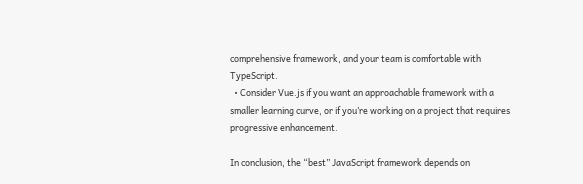comprehensive framework, and your team is comfortable with TypeScript.
  • Consider Vue.js if you want an approachable framework with a smaller learning curve, or if you’re working on a project that requires progressive enhancement.

In conclusion, the “best” JavaScript framework depends on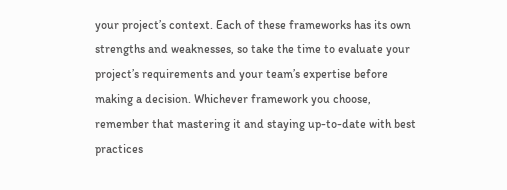your project’s context. Each of these frameworks has its own strengths and weaknesses, so take the time to evaluate your project’s requirements and your team’s expertise before making a decision. Whichever framework you choose, remember that mastering it and staying up-to-date with best practices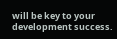will be key to your development success.